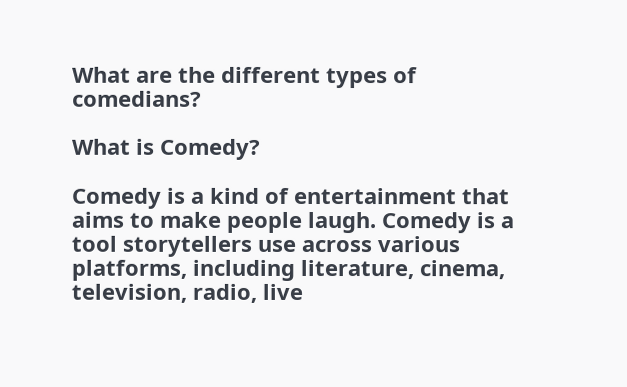What are the different types of comedians?

What is Comedy?

Comedy is a kind of entertainment that aims to make people laugh. Comedy is a tool storytellers use across various platforms, including literature, cinema, television, radio, live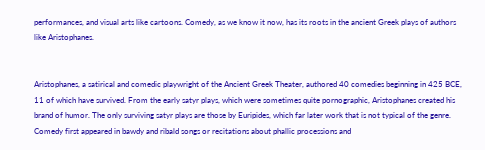performances, and visual arts like cartoons. Comedy, as we know it now, has its roots in the ancient Greek plays of authors like Aristophanes.


Aristophanes, a satirical and comedic playwright of the Ancient Greek Theater, authored 40 comedies beginning in 425 BCE, 11 of which have survived. From the early satyr plays, which were sometimes quite pornographic, Aristophanes created his brand of humor. The only surviving satyr plays are those by Euripides, which far later work that is not typical of the genre. Comedy first appeared in bawdy and ribald songs or recitations about phallic processions and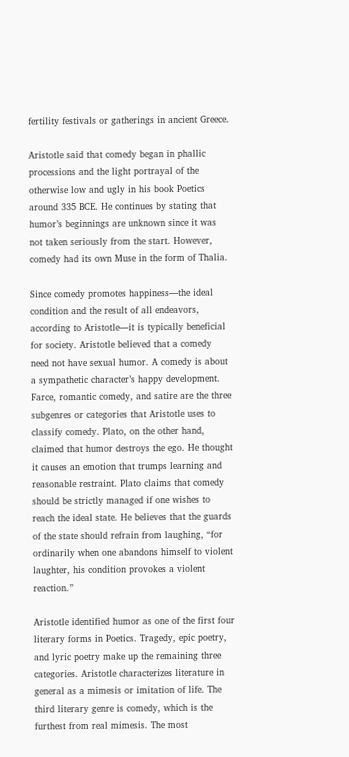fertility festivals or gatherings in ancient Greece.

Aristotle said that comedy began in phallic processions and the light portrayal of the otherwise low and ugly in his book Poetics around 335 BCE. He continues by stating that humor’s beginnings are unknown since it was not taken seriously from the start. However, comedy had its own Muse in the form of Thalia.

Since comedy promotes happiness—the ideal condition and the result of all endeavors, according to Aristotle—it is typically beneficial for society. Aristotle believed that a comedy need not have sexual humor. A comedy is about a sympathetic character’s happy development. Farce, romantic comedy, and satire are the three subgenres or categories that Aristotle uses to classify comedy. Plato, on the other hand, claimed that humor destroys the ego. He thought it causes an emotion that trumps learning and reasonable restraint. Plato claims that comedy should be strictly managed if one wishes to reach the ideal state. He believes that the guards of the state should refrain from laughing, “for ordinarily when one abandons himself to violent laughter, his condition provokes a violent reaction.”

Aristotle identified humor as one of the first four literary forms in Poetics. Tragedy, epic poetry, and lyric poetry make up the remaining three categories. Aristotle characterizes literature in general as a mimesis or imitation of life. The third literary genre is comedy, which is the furthest from real mimesis. The most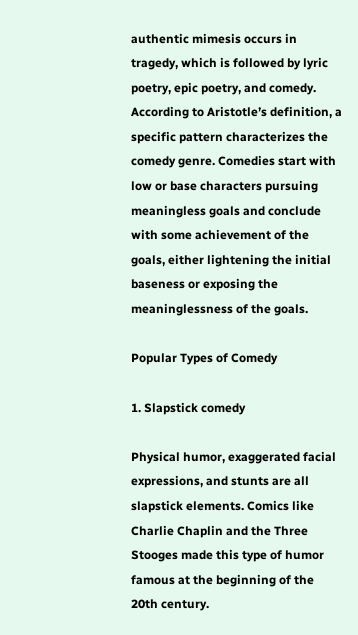authentic mimesis occurs in tragedy, which is followed by lyric poetry, epic poetry, and comedy. According to Aristotle’s definition, a specific pattern characterizes the comedy genre. Comedies start with low or base characters pursuing meaningless goals and conclude with some achievement of the goals, either lightening the initial baseness or exposing the meaninglessness of the goals.

Popular Types of Comedy

1. Slapstick comedy

Physical humor, exaggerated facial expressions, and stunts are all slapstick elements. Comics like Charlie Chaplin and the Three Stooges made this type of humor famous at the beginning of the 20th century.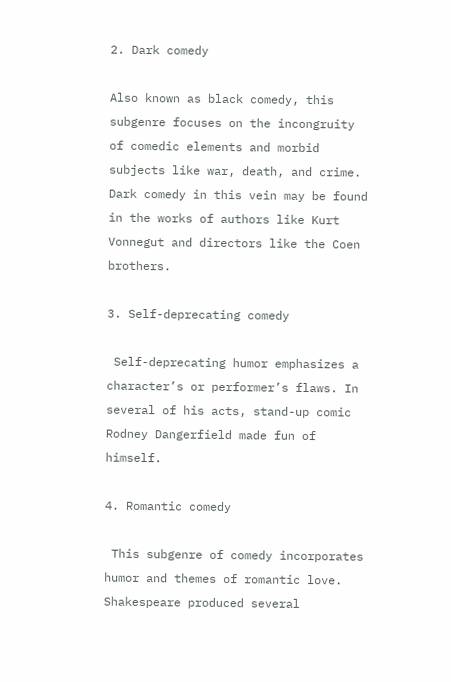2. Dark comedy

Also known as black comedy, this subgenre focuses on the incongruity of comedic elements and morbid subjects like war, death, and crime. Dark comedy in this vein may be found in the works of authors like Kurt Vonnegut and directors like the Coen brothers.

3. Self-deprecating comedy

 Self-deprecating humor emphasizes a character’s or performer’s flaws. In several of his acts, stand-up comic Rodney Dangerfield made fun of himself.

4. Romantic comedy

 This subgenre of comedy incorporates humor and themes of romantic love. Shakespeare produced several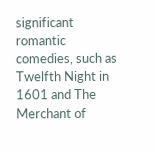significant romantic comedies, such as Twelfth Night in 1601 and The Merchant of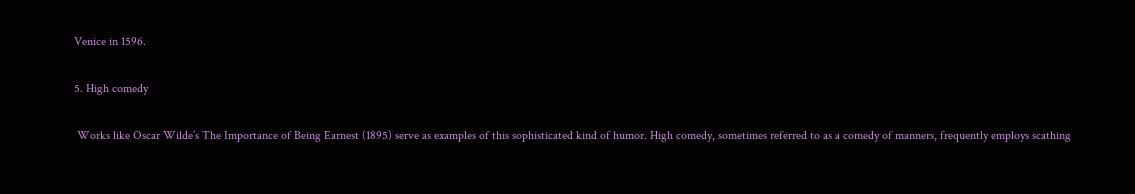Venice in 1596.

5. High comedy

 Works like Oscar Wilde’s The Importance of Being Earnest (1895) serve as examples of this sophisticated kind of humor. High comedy, sometimes referred to as a comedy of manners, frequently employs scathing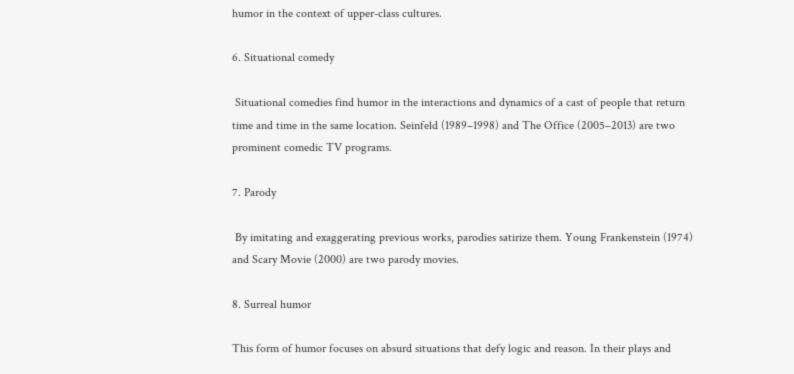humor in the context of upper-class cultures.

6. Situational comedy

 Situational comedies find humor in the interactions and dynamics of a cast of people that return time and time in the same location. Seinfeld (1989–1998) and The Office (2005–2013) are two prominent comedic TV programs.

7. Parody

 By imitating and exaggerating previous works, parodies satirize them. Young Frankenstein (1974) and Scary Movie (2000) are two parody movies.

8. Surreal humor

This form of humor focuses on absurd situations that defy logic and reason. In their plays and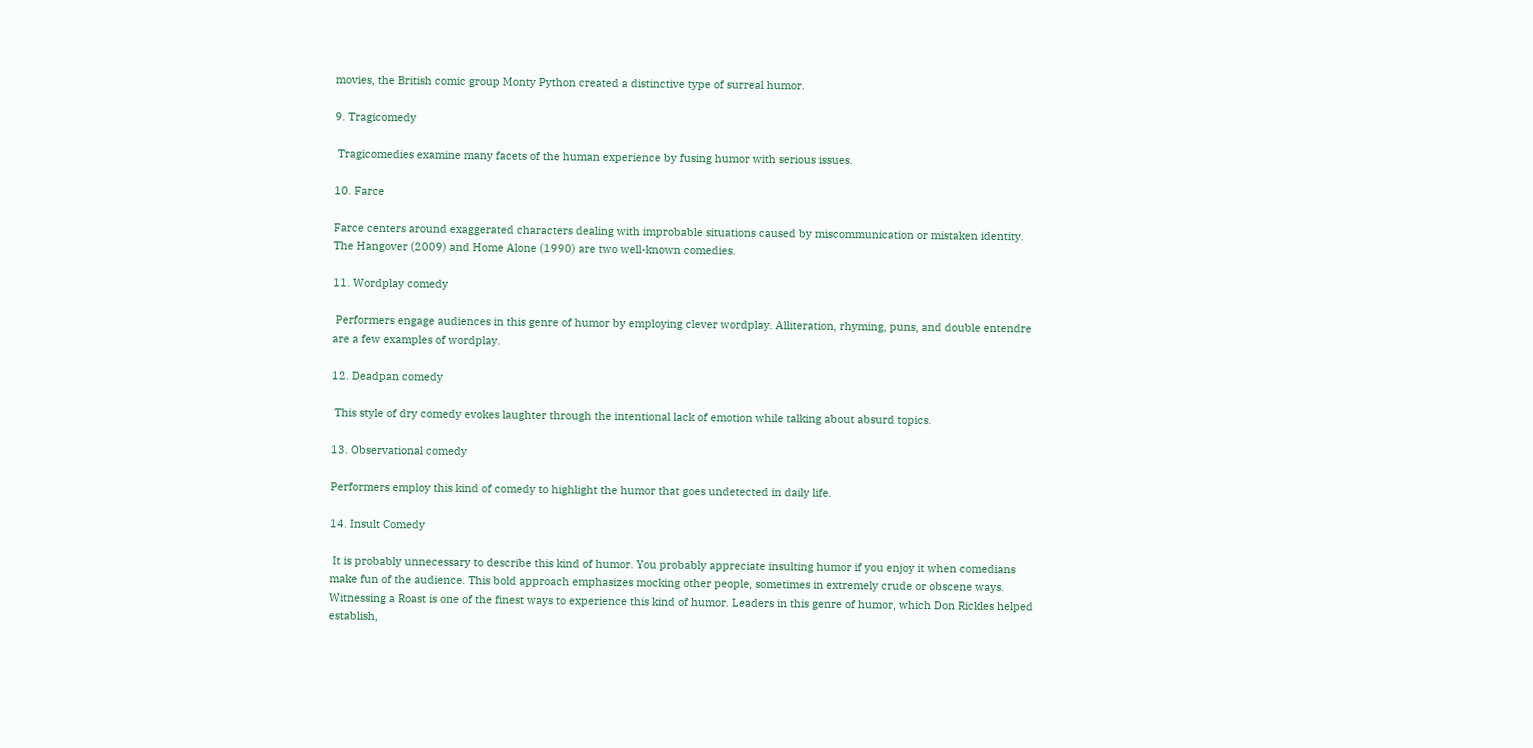movies, the British comic group Monty Python created a distinctive type of surreal humor.

9. Tragicomedy

 Tragicomedies examine many facets of the human experience by fusing humor with serious issues.

10. Farce

Farce centers around exaggerated characters dealing with improbable situations caused by miscommunication or mistaken identity. The Hangover (2009) and Home Alone (1990) are two well-known comedies.

11. Wordplay comedy

 Performers engage audiences in this genre of humor by employing clever wordplay. Alliteration, rhyming, puns, and double entendre are a few examples of wordplay.

12. Deadpan comedy

 This style of dry comedy evokes laughter through the intentional lack of emotion while talking about absurd topics.

13. Observational comedy

Performers employ this kind of comedy to highlight the humor that goes undetected in daily life.

14. Insult Comedy

 It is probably unnecessary to describe this kind of humor. You probably appreciate insulting humor if you enjoy it when comedians make fun of the audience. This bold approach emphasizes mocking other people, sometimes in extremely crude or obscene ways. Witnessing a Roast is one of the finest ways to experience this kind of humor. Leaders in this genre of humor, which Don Rickles helped establish,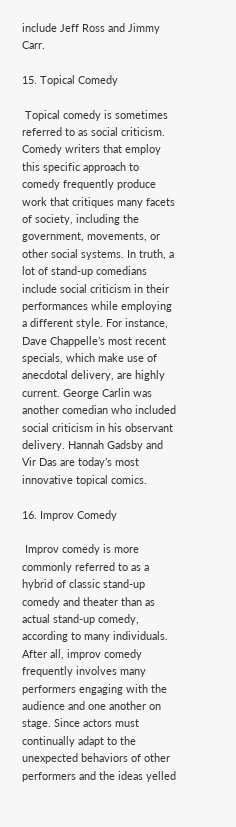include Jeff Ross and Jimmy Carr.

15. Topical Comedy

 Topical comedy is sometimes referred to as social criticism. Comedy writers that employ this specific approach to comedy frequently produce work that critiques many facets of society, including the government, movements, or other social systems. In truth, a lot of stand-up comedians include social criticism in their performances while employing a different style. For instance, Dave Chappelle’s most recent specials, which make use of anecdotal delivery, are highly current. George Carlin was another comedian who included social criticism in his observant delivery. Hannah Gadsby and Vir Das are today’s most innovative topical comics.

16. Improv Comedy

 Improv comedy is more commonly referred to as a hybrid of classic stand-up comedy and theater than as actual stand-up comedy, according to many individuals. After all, improv comedy frequently involves many performers engaging with the audience and one another on stage. Since actors must continually adapt to the unexpected behaviors of other performers and the ideas yelled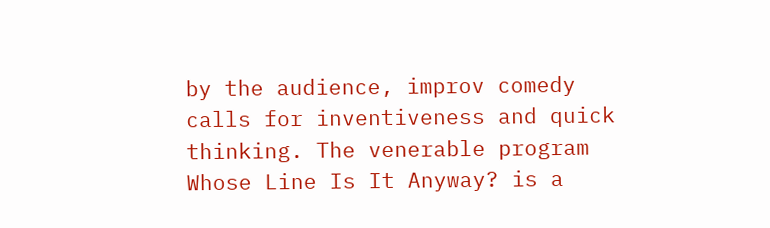by the audience, improv comedy calls for inventiveness and quick thinking. The venerable program Whose Line Is It Anyway? is a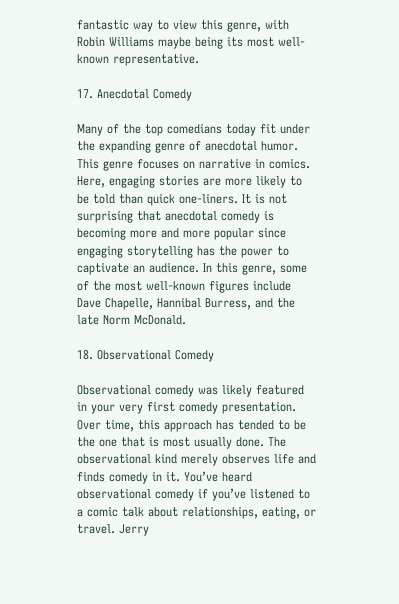fantastic way to view this genre, with Robin Williams maybe being its most well-known representative.

17. Anecdotal Comedy

Many of the top comedians today fit under the expanding genre of anecdotal humor. This genre focuses on narrative in comics. Here, engaging stories are more likely to be told than quick one-liners. It is not surprising that anecdotal comedy is becoming more and more popular since engaging storytelling has the power to captivate an audience. In this genre, some of the most well-known figures include Dave Chapelle, Hannibal Burress, and the late Norm McDonald.

18. Observational Comedy

Observational comedy was likely featured in your very first comedy presentation. Over time, this approach has tended to be the one that is most usually done. The observational kind merely observes life and finds comedy in it. You’ve heard observational comedy if you’ve listened to a comic talk about relationships, eating, or travel. Jerry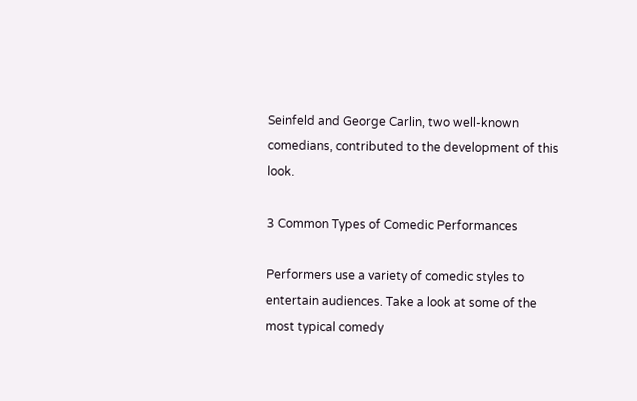Seinfeld and George Carlin, two well-known comedians, contributed to the development of this look.

3 Common Types of Comedic Performances

Performers use a variety of comedic styles to entertain audiences. Take a look at some of the most typical comedy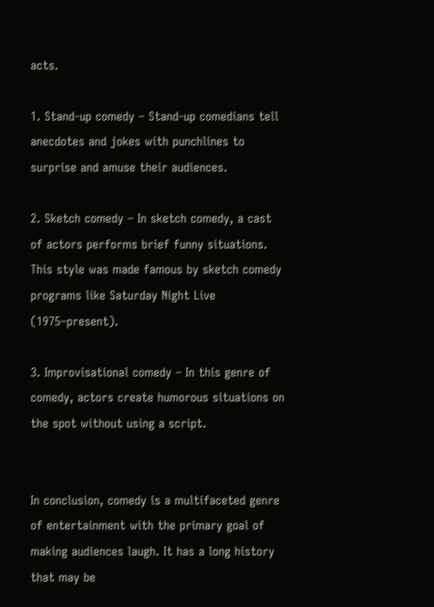acts.

1. Stand-up comedy – Stand-up comedians tell anecdotes and jokes with punchlines to surprise and amuse their audiences.

2. Sketch comedy – In sketch comedy, a cast of actors performs brief funny situations. This style was made famous by sketch comedy programs like Saturday Night Live (1975–present).

3. Improvisational comedy – In this genre of comedy, actors create humorous situations on the spot without using a script.


In conclusion, comedy is a multifaceted genre of entertainment with the primary goal of making audiences laugh. It has a long history that may be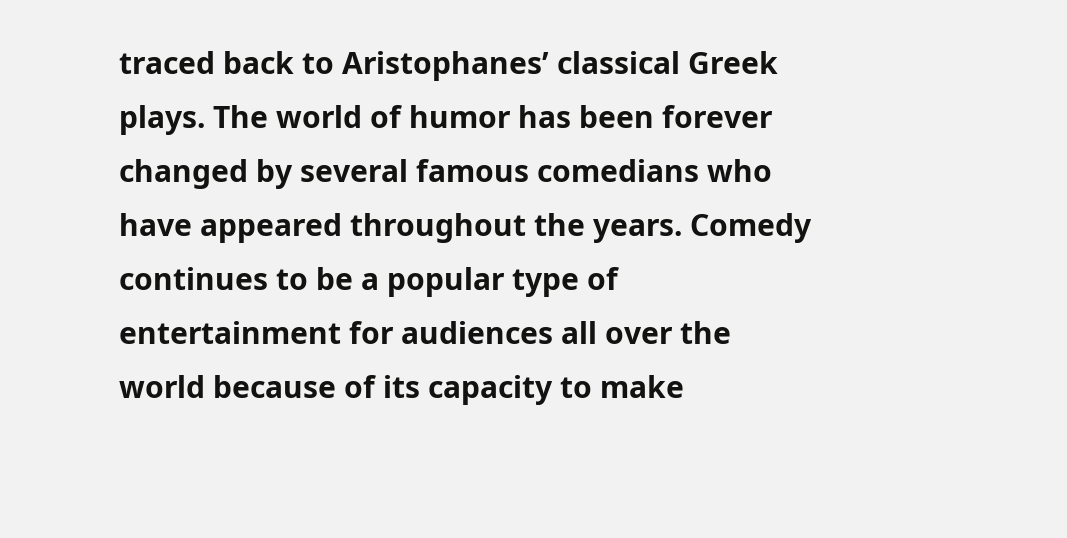traced back to Aristophanes’ classical Greek plays. The world of humor has been forever changed by several famous comedians who have appeared throughout the years. Comedy continues to be a popular type of entertainment for audiences all over the world because of its capacity to make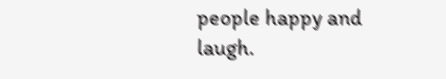people happy and laugh.